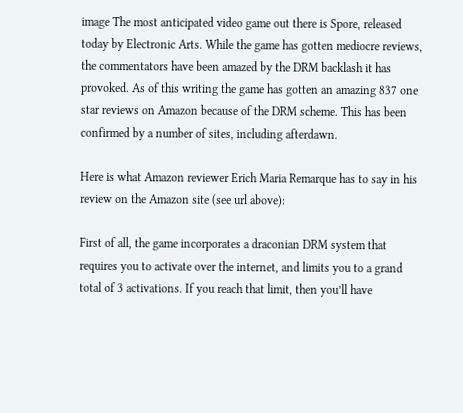image The most anticipated video game out there is Spore, released today by Electronic Arts. While the game has gotten mediocre reviews, the commentators have been amazed by the DRM backlash it has provoked. As of this writing the game has gotten an amazing 837 one star reviews on Amazon because of the DRM scheme. This has been confirmed by a number of sites, including afterdawn.

Here is what Amazon reviewer Erich Maria Remarque has to say in his review on the Amazon site (see url above):

First of all, the game incorporates a draconian DRM system that requires you to activate over the internet, and limits you to a grand total of 3 activations. If you reach that limit, then you’ll have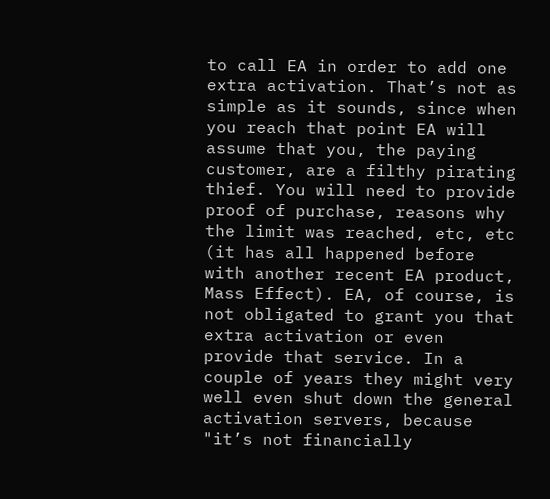to call EA in order to add one extra activation. That’s not as simple as it sounds, since when you reach that point EA will assume that you, the paying customer, are a filthy pirating thief. You will need to provide proof of purchase, reasons why the limit was reached, etc, etc (it has all happened before with another recent EA product, Mass Effect). EA, of course, is not obligated to grant you that extra activation or even provide that service. In a couple of years they might very well even shut down the general activation servers, because "it’s not financially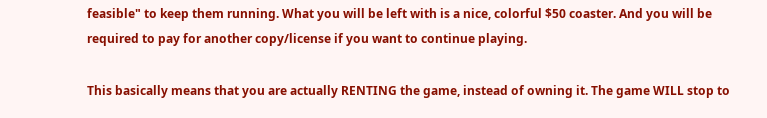feasible" to keep them running. What you will be left with is a nice, colorful $50 coaster. And you will be required to pay for another copy/license if you want to continue playing.

This basically means that you are actually RENTING the game, instead of owning it. The game WILL stop to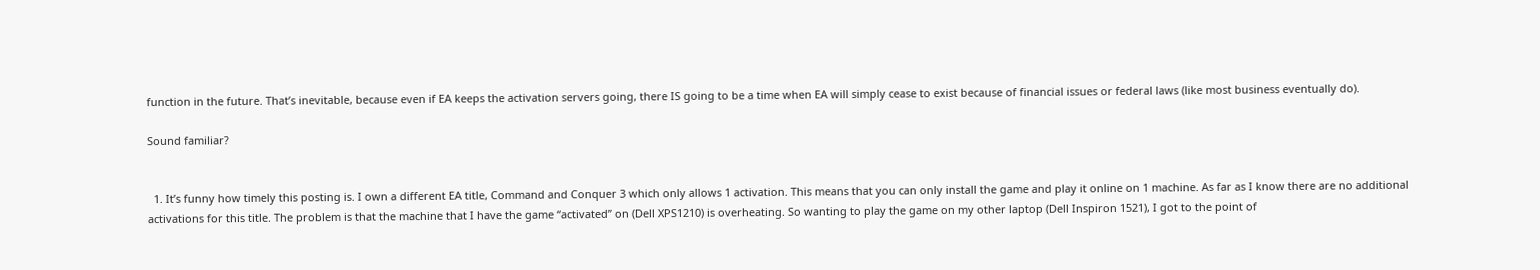function in the future. That’s inevitable, because even if EA keeps the activation servers going, there IS going to be a time when EA will simply cease to exist because of financial issues or federal laws (like most business eventually do).

Sound familiar?


  1. It’s funny how timely this posting is. I own a different EA title, Command and Conquer 3 which only allows 1 activation. This means that you can only install the game and play it online on 1 machine. As far as I know there are no additional activations for this title. The problem is that the machine that I have the game “activated” on (Dell XPS1210) is overheating. So wanting to play the game on my other laptop (Dell Inspiron 1521), I got to the point of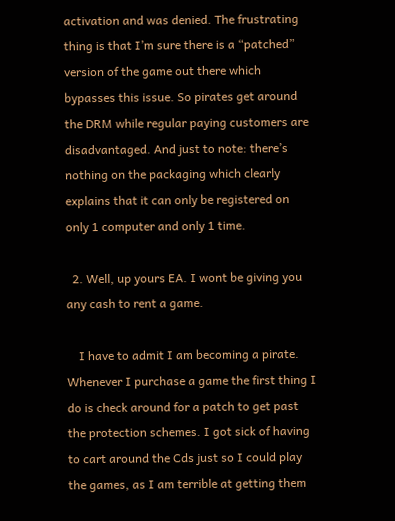activation and was denied. The frustrating thing is that I’m sure there is a “patched” version of the game out there which bypasses this issue. So pirates get around the DRM while regular paying customers are disadvantaged. And just to note: there’s nothing on the packaging which clearly explains that it can only be registered on only 1 computer and only 1 time.

  2. Well, up yours EA. I wont be giving you any cash to rent a game.

    I have to admit I am becoming a pirate. Whenever I purchase a game the first thing I do is check around for a patch to get past the protection schemes. I got sick of having to cart around the Cds just so I could play the games, as I am terrible at getting them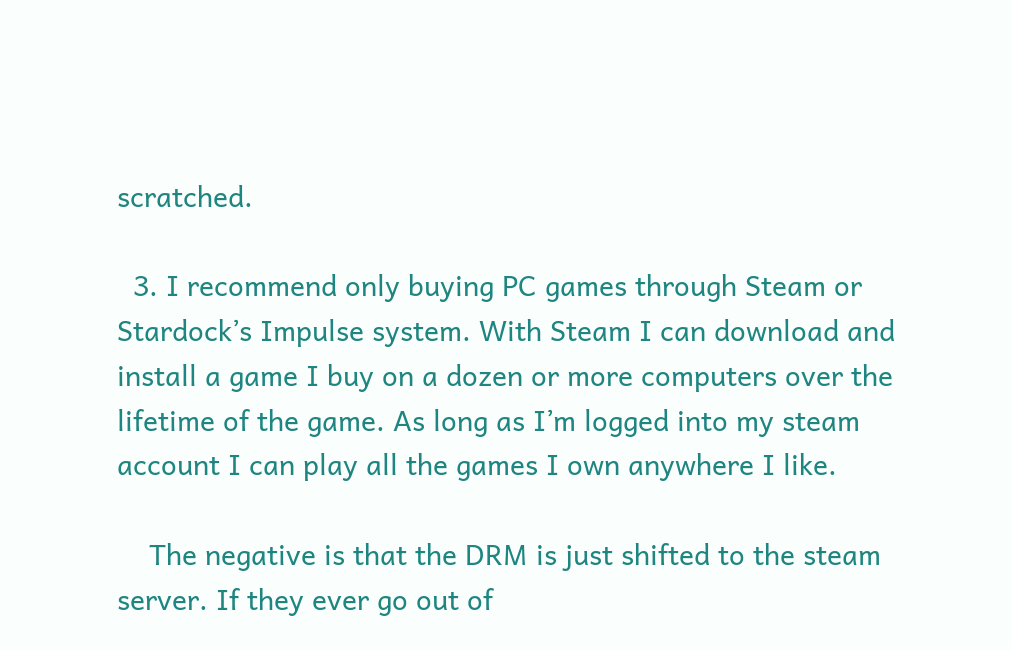scratched.

  3. I recommend only buying PC games through Steam or Stardock’s Impulse system. With Steam I can download and install a game I buy on a dozen or more computers over the lifetime of the game. As long as I’m logged into my steam account I can play all the games I own anywhere I like.

    The negative is that the DRM is just shifted to the steam server. If they ever go out of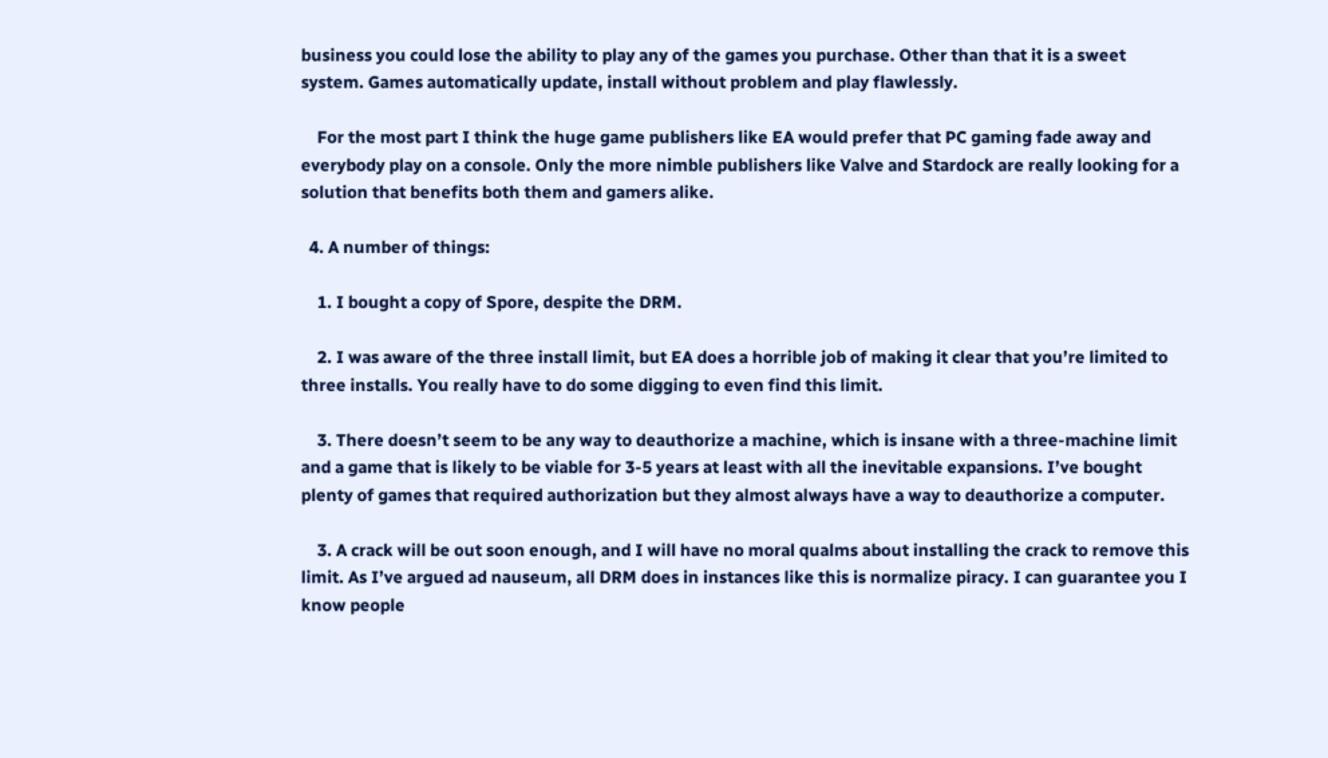business you could lose the ability to play any of the games you purchase. Other than that it is a sweet system. Games automatically update, install without problem and play flawlessly.

    For the most part I think the huge game publishers like EA would prefer that PC gaming fade away and everybody play on a console. Only the more nimble publishers like Valve and Stardock are really looking for a solution that benefits both them and gamers alike.

  4. A number of things:

    1. I bought a copy of Spore, despite the DRM.

    2. I was aware of the three install limit, but EA does a horrible job of making it clear that you’re limited to three installs. You really have to do some digging to even find this limit.

    3. There doesn’t seem to be any way to deauthorize a machine, which is insane with a three-machine limit and a game that is likely to be viable for 3-5 years at least with all the inevitable expansions. I’ve bought plenty of games that required authorization but they almost always have a way to deauthorize a computer.

    3. A crack will be out soon enough, and I will have no moral qualms about installing the crack to remove this limit. As I’ve argued ad nauseum, all DRM does in instances like this is normalize piracy. I can guarantee you I know people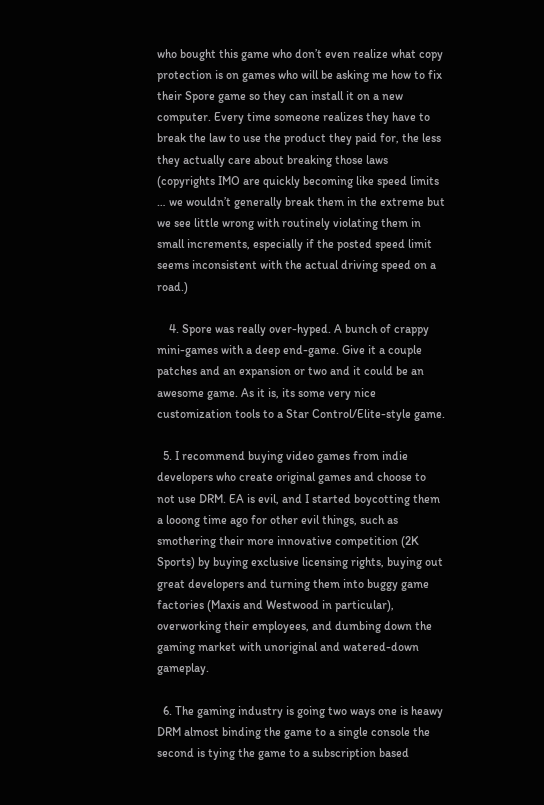who bought this game who don’t even realize what copy protection is on games who will be asking me how to fix their Spore game so they can install it on a new computer. Every time someone realizes they have to break the law to use the product they paid for, the less they actually care about breaking those laws (copyrights IMO are quickly becoming like speed limits … we wouldn’t generally break them in the extreme but we see little wrong with routinely violating them in small increments, especially if the posted speed limit seems inconsistent with the actual driving speed on a road.)

    4. Spore was really over-hyped. A bunch of crappy mini-games with a deep end-game. Give it a couple patches and an expansion or two and it could be an awesome game. As it is, its some very nice customization tools to a Star Control/Elite-style game.

  5. I recommend buying video games from indie developers who create original games and choose to not use DRM. EA is evil, and I started boycotting them a looong time ago for other evil things, such as smothering their more innovative competition (2K Sports) by buying exclusive licensing rights, buying out great developers and turning them into buggy game factories (Maxis and Westwood in particular), overworking their employees, and dumbing down the gaming market with unoriginal and watered-down gameplay.

  6. The gaming industry is going two ways one is heawy DRM almost binding the game to a single console the second is tying the game to a subscription based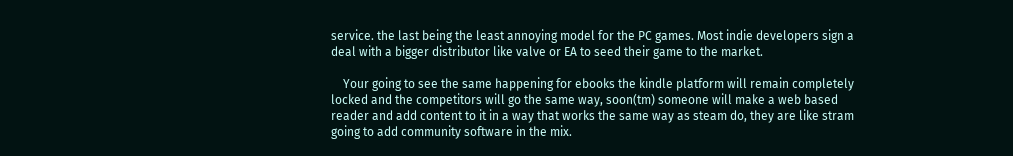service. the last being the least annoying model for the PC games. Most indie developers sign a deal with a bigger distributor like valve or EA to seed their game to the market.

    Your going to see the same happening for ebooks the kindle platform will remain completely locked and the competitors will go the same way, soon(tm) someone will make a web based reader and add content to it in a way that works the same way as steam do, they are like stram going to add community software in the mix.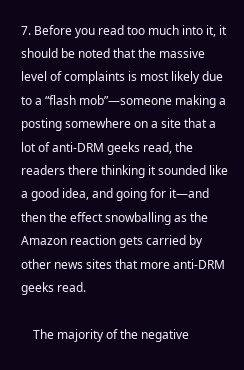7. Before you read too much into it, it should be noted that the massive level of complaints is most likely due to a “flash mob”—someone making a posting somewhere on a site that a lot of anti-DRM geeks read, the readers there thinking it sounded like a good idea, and going for it—and then the effect snowballing as the Amazon reaction gets carried by other news sites that more anti-DRM geeks read.

    The majority of the negative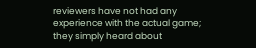reviewers have not had any experience with the actual game; they simply heard about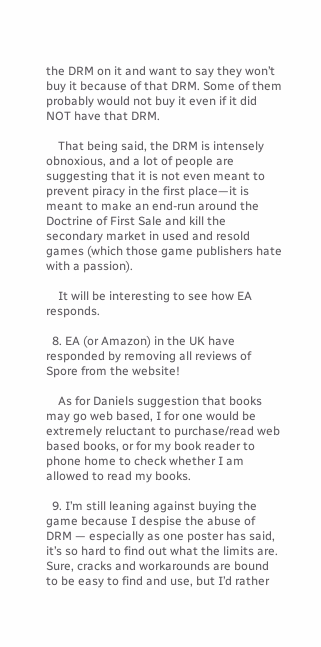the DRM on it and want to say they won’t buy it because of that DRM. Some of them probably would not buy it even if it did NOT have that DRM.

    That being said, the DRM is intensely obnoxious, and a lot of people are suggesting that it is not even meant to prevent piracy in the first place—it is meant to make an end-run around the Doctrine of First Sale and kill the secondary market in used and resold games (which those game publishers hate with a passion).

    It will be interesting to see how EA responds.

  8. EA (or Amazon) in the UK have responded by removing all reviews of Spore from the website!

    As for Daniels suggestion that books may go web based, I for one would be extremely reluctant to purchase/read web based books, or for my book reader to phone home to check whether I am allowed to read my books.

  9. I’m still leaning against buying the game because I despise the abuse of DRM — especially as one poster has said, it’s so hard to find out what the limits are. Sure, cracks and workarounds are bound to be easy to find and use, but I’d rather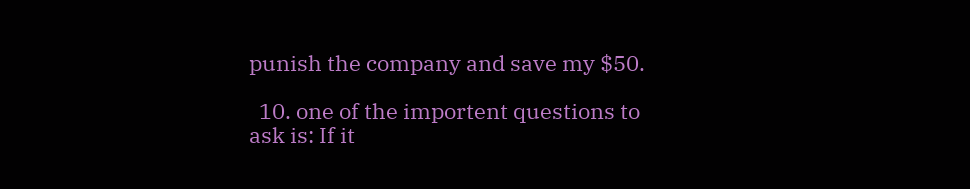punish the company and save my $50.

  10. one of the importent questions to ask is: If it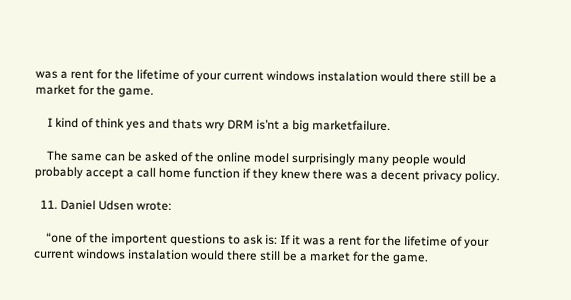was a rent for the lifetime of your current windows instalation would there still be a market for the game.

    I kind of think yes and thats wry DRM is’nt a big marketfailure.

    The same can be asked of the online model surprisingly many people would probably accept a call home function if they knew there was a decent privacy policy.

  11. Daniel Udsen wrote:

    “one of the importent questions to ask is: If it was a rent for the lifetime of your current windows instalation would there still be a market for the game.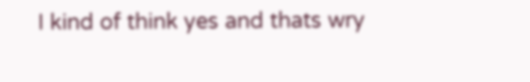I kind of think yes and thats wry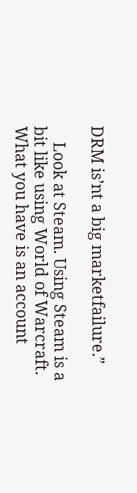DRM is’nt a big marketfailure.”

    Look at Steam. Using Steam is a bit like using World of Warcraft. What you have is an account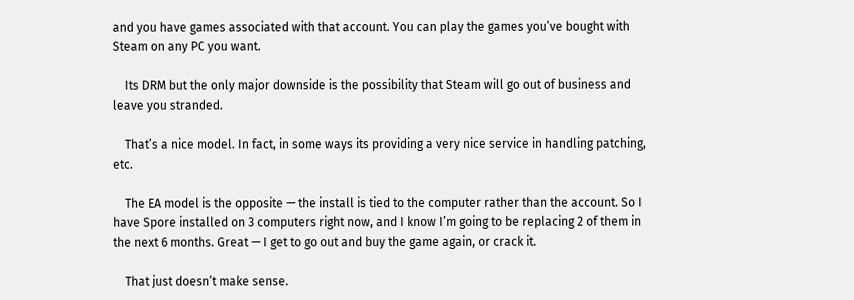and you have games associated with that account. You can play the games you’ve bought with Steam on any PC you want.

    Its DRM but the only major downside is the possibility that Steam will go out of business and leave you stranded.

    That’s a nice model. In fact, in some ways its providing a very nice service in handling patching, etc.

    The EA model is the opposite — the install is tied to the computer rather than the account. So I have Spore installed on 3 computers right now, and I know I’m going to be replacing 2 of them in the next 6 months. Great — I get to go out and buy the game again, or crack it.

    That just doesn’t make sense.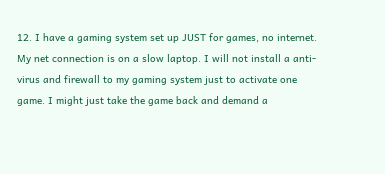12. I have a gaming system set up JUST for games, no internet. My net connection is on a slow laptop. I will not install a anti-virus and firewall to my gaming system just to activate one game. I might just take the game back and demand a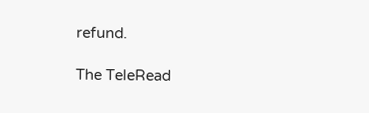refund.

The TeleRead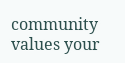community values your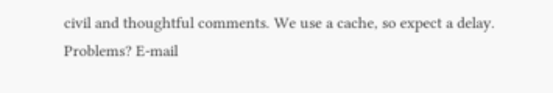civil and thoughtful comments. We use a cache, so expect a delay. Problems? E-mail